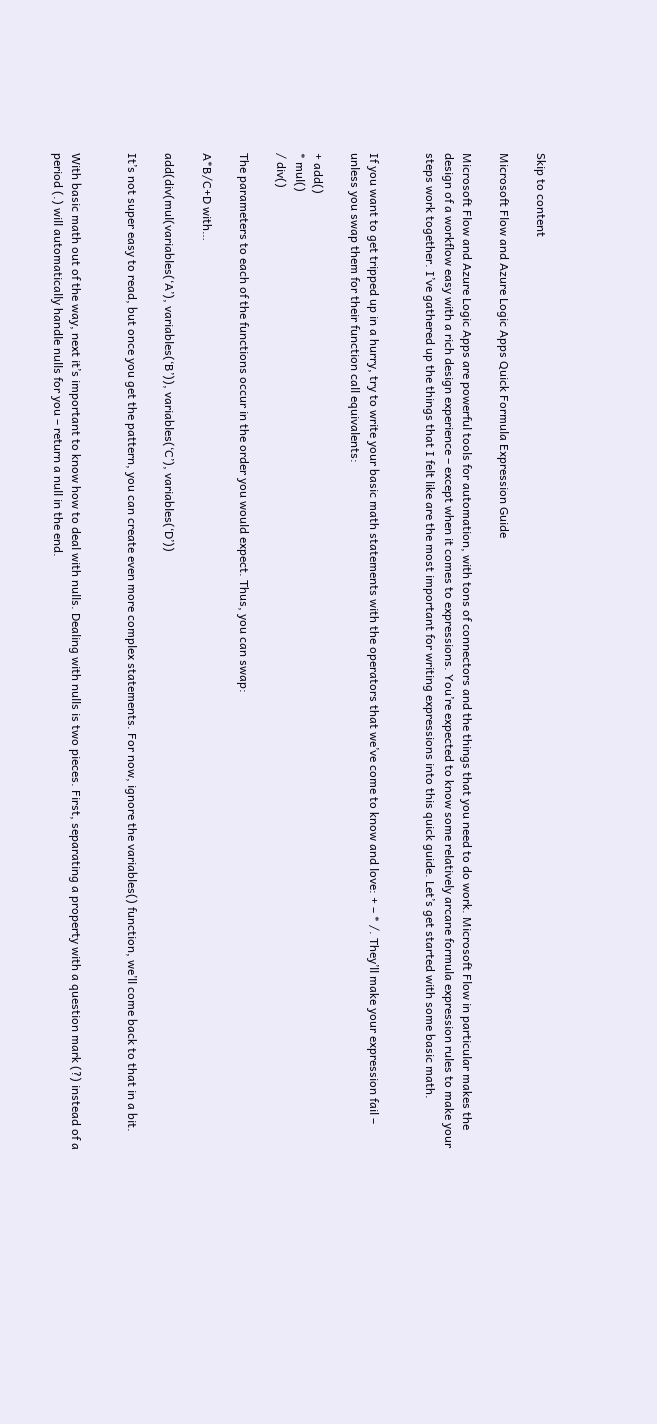Skip to content

Microsoft Flow and Azure Logic Apps Quick Formula Expression Guide

Microsoft Flow and Azure Logic Apps are powerful tools for automation, with tons of connectors and the things that you need to do work. Microsoft Flow in particular makes the design of a workflow easy with a rich design experience – except when it comes to expressions. You’re expected to know some relatively arcane formula expression rules to make your steps work together. I’ve gathered up the things that I felt like are the most important for writing expressions into this quick guide. Let’s get started with some basic math.


If you want to get tripped up in a hurry, try to write your basic math statements with the operators that we’ve come to know and love: + – * /. They’ll make your expression fail – unless you swap them for their function call equivalents:

+ add()
* mul()
/ div()

The parameters to each of the functions occur in the order you would expect. Thus, you can swap:

A*B/C+D with…

add(div(mul(variables(‘A’), variables(‘B’)), variables(‘C’), variables(‘D’))

It’s not super easy to read, but once you get the pattern, you can create even more complex statements. For now, ignore the variables() function, we’ll come back to that in a bit.


With basic math out of the way, next it’s important to know how to deal with nulls. Dealing with nulls is two pieces. First, separating a property with a question mark (?) instead of a period (.) will automatically handle nulls for you – return a null in the end.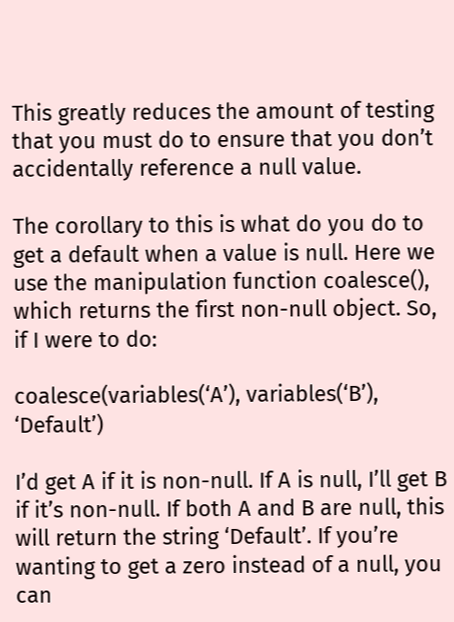This greatly reduces the amount of testing that you must do to ensure that you don’t accidentally reference a null value.

The corollary to this is what do you do to get a default when a value is null. Here we use the manipulation function coalesce(), which returns the first non-null object. So, if I were to do:

coalesce(variables(‘A’), variables(‘B’), ‘Default’)

I’d get A if it is non-null. If A is null, I’ll get B if it’s non-null. If both A and B are null, this will return the string ‘Default’. If you’re wanting to get a zero instead of a null, you can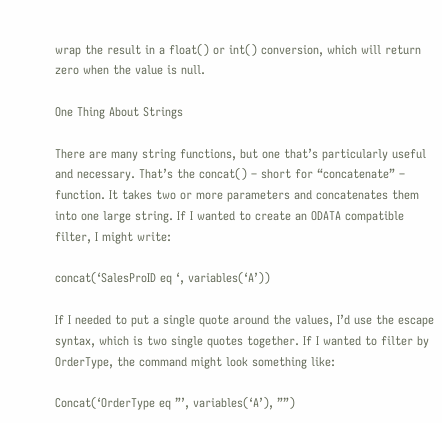wrap the result in a float() or int() conversion, which will return zero when the value is null.

One Thing About Strings

There are many string functions, but one that’s particularly useful and necessary. That’s the concat() – short for “concatenate” – function. It takes two or more parameters and concatenates them into one large string. If I wanted to create an ODATA compatible filter, I might write:

concat(‘SalesProID eq ‘, variables(‘A’))

If I needed to put a single quote around the values, I’d use the escape syntax, which is two single quotes together. If I wanted to filter by OrderType, the command might look something like:

Concat(‘OrderType eq ”’, variables(‘A’), ””)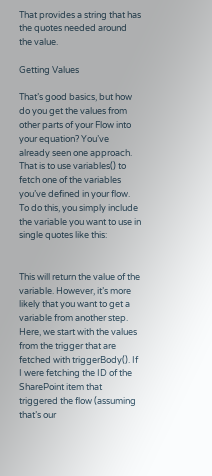That provides a string that has the quotes needed around the value.

Getting Values

That’s good basics, but how do you get the values from other parts of your Flow into your equation? You’ve already seen one approach. That is to use variables() to fetch one of the variables you’ve defined in your flow. To do this, you simply include the variable you want to use in single quotes like this:


This will return the value of the variable. However, it’s more likely that you want to get a variable from another step. Here, we start with the values from the trigger that are fetched with triggerBody(). If I were fetching the ID of the SharePoint item that triggered the flow (assuming that’s our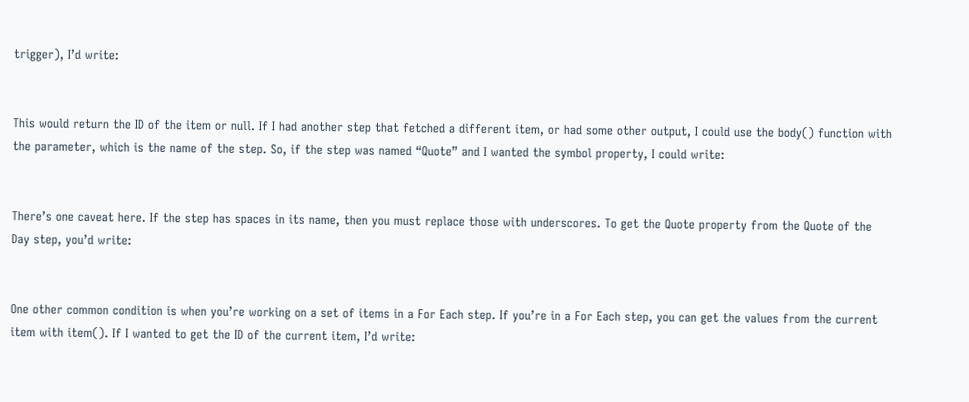trigger), I’d write:


This would return the ID of the item or null. If I had another step that fetched a different item, or had some other output, I could use the body() function with the parameter, which is the name of the step. So, if the step was named “Quote” and I wanted the symbol property, I could write:


There’s one caveat here. If the step has spaces in its name, then you must replace those with underscores. To get the Quote property from the Quote of the Day step, you’d write:


One other common condition is when you’re working on a set of items in a For Each step. If you’re in a For Each step, you can get the values from the current item with item(). If I wanted to get the ID of the current item, I’d write: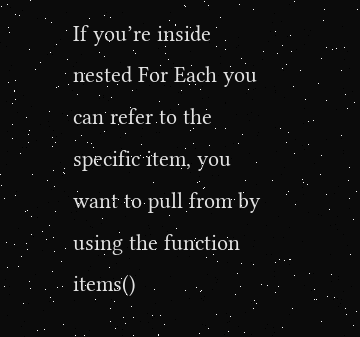If you’re inside nested For Each you can refer to the specific item, you want to pull from by using the function items()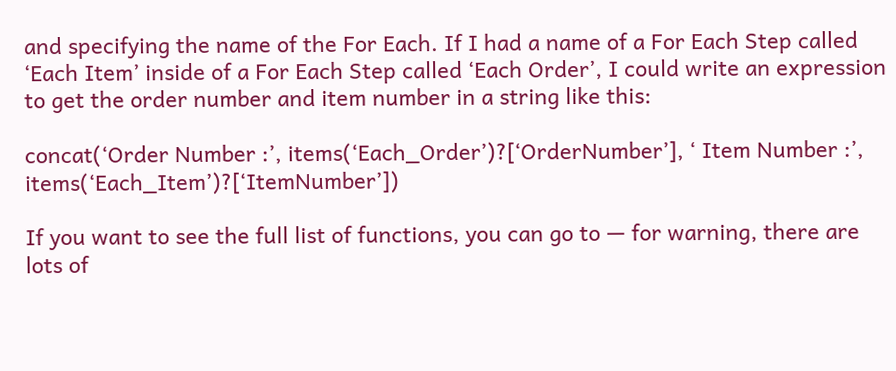and specifying the name of the For Each. If I had a name of a For Each Step called ‘Each Item’ inside of a For Each Step called ‘Each Order’, I could write an expression to get the order number and item number in a string like this:

concat(‘Order Number :’, items(‘Each_Order’)?[‘OrderNumber’], ‘ Item Number :’, items(‘Each_Item’)?[‘ItemNumber’])

If you want to see the full list of functions, you can go to — for warning, there are lots of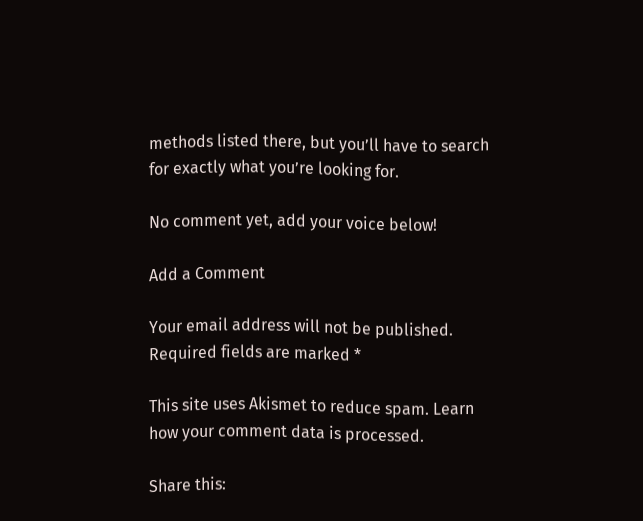methods listed there, but you’ll have to search for exactly what you’re looking for.

No comment yet, add your voice below!

Add a Comment

Your email address will not be published. Required fields are marked *

This site uses Akismet to reduce spam. Learn how your comment data is processed.

Share this: